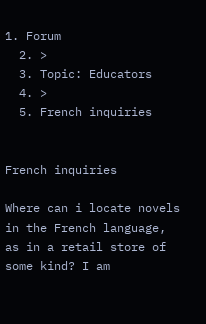1. Forum
  2. >
  3. Topic: Educators
  4. >
  5. French inquiries


French inquiries

Where can i locate novels in the French language, as in a retail store of some kind? I am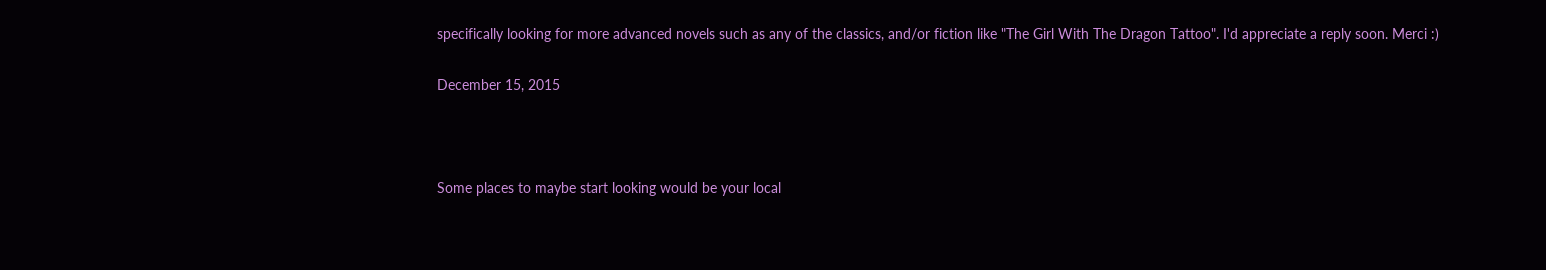specifically looking for more advanced novels such as any of the classics, and/or fiction like "The Girl With The Dragon Tattoo". I'd appreciate a reply soon. Merci :)

December 15, 2015



Some places to maybe start looking would be your local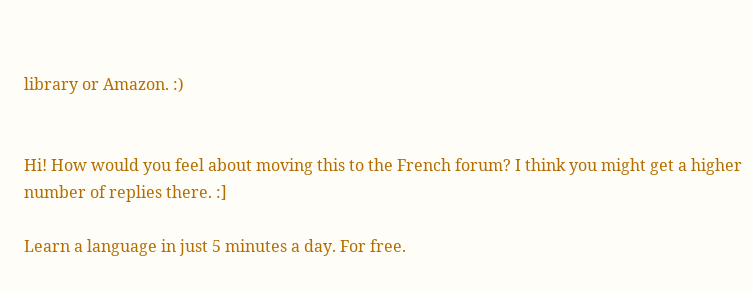library or Amazon. :)


Hi! How would you feel about moving this to the French forum? I think you might get a higher number of replies there. :]

Learn a language in just 5 minutes a day. For free.